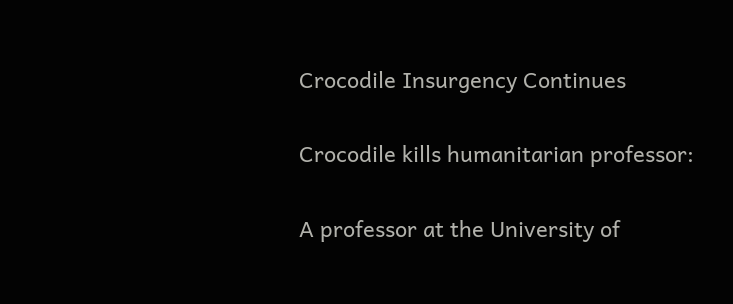Crocodile Insurgency Continues

Crocodile kills humanitarian professor:

A professor at the University of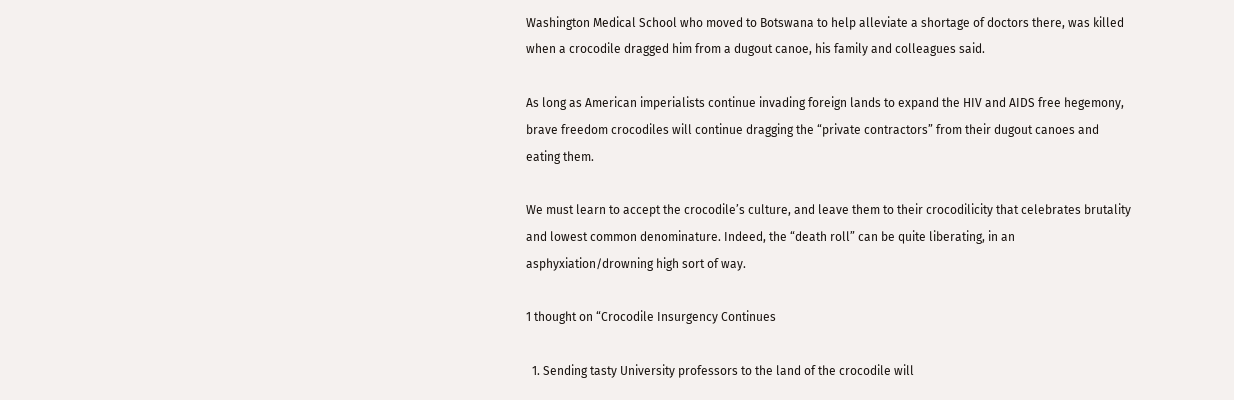Washington Medical School who moved to Botswana to help alleviate a shortage of doctors there, was killed when a crocodile dragged him from a dugout canoe, his family and colleagues said.

As long as American imperialists continue invading foreign lands to expand the HIV and AIDS free hegemony, brave freedom crocodiles will continue dragging the “private contractors” from their dugout canoes and eating them.

We must learn to accept the crocodile’s culture, and leave them to their crocodilicity that celebrates brutality and lowest common denominature. Indeed, the “death roll” can be quite liberating, in an asphyxiation/drowning high sort of way.

1 thought on “Crocodile Insurgency Continues

  1. Sending tasty University professors to the land of the crocodile will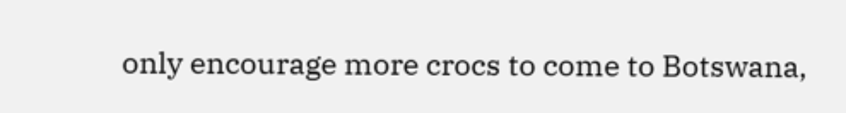only encourage more crocs to come to Botswana,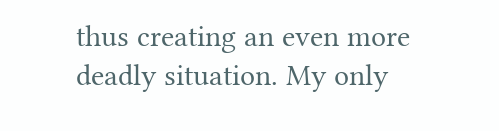thus creating an even more deadly situation. My only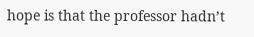hope is that the professor hadn’t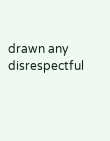drawn any disrespectful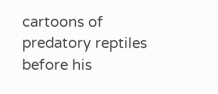cartoons of predatory reptiles before his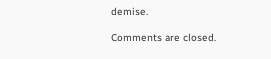demise.

Comments are closed.